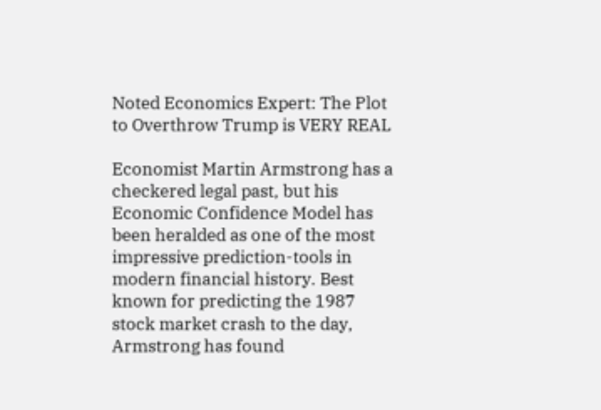Noted Economics Expert: The Plot to Overthrow Trump is VERY REAL

Economist Martin Armstrong has a checkered legal past, but his Economic Confidence Model has been heralded as one of the most impressive prediction-tools in modern financial history. Best known for predicting the 1987 stock market crash to the day, Armstrong has found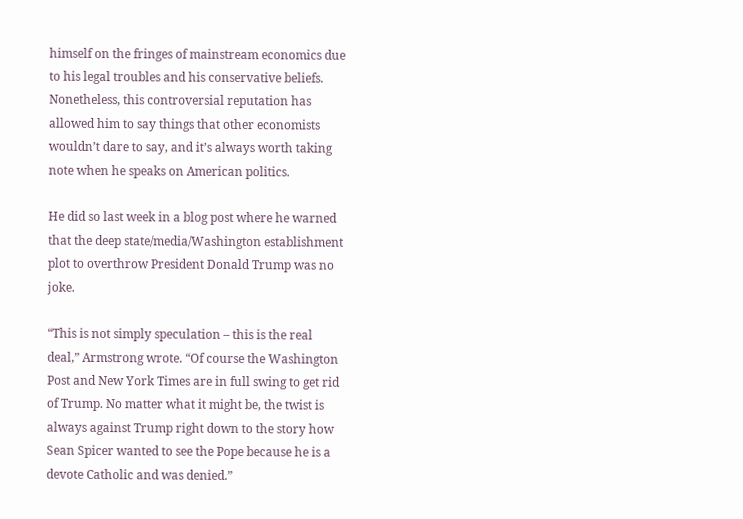himself on the fringes of mainstream economics due to his legal troubles and his conservative beliefs. Nonetheless, this controversial reputation has allowed him to say things that other economists wouldn’t dare to say, and it’s always worth taking note when he speaks on American politics.

He did so last week in a blog post where he warned that the deep state/media/Washington establishment plot to overthrow President Donald Trump was no joke.

“This is not simply speculation – this is the real deal,” Armstrong wrote. “Of course the Washington Post and New York Times are in full swing to get rid of Trump. No matter what it might be, the twist is always against Trump right down to the story how Sean Spicer wanted to see the Pope because he is a devote Catholic and was denied.”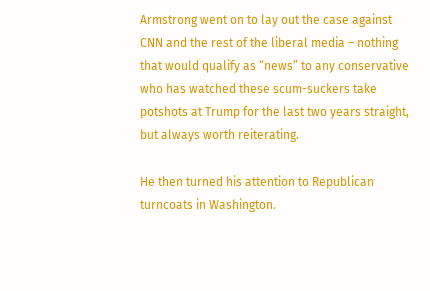Armstrong went on to lay out the case against CNN and the rest of the liberal media – nothing that would qualify as “news” to any conservative who has watched these scum-suckers take potshots at Trump for the last two years straight, but always worth reiterating.

He then turned his attention to Republican turncoats in Washington.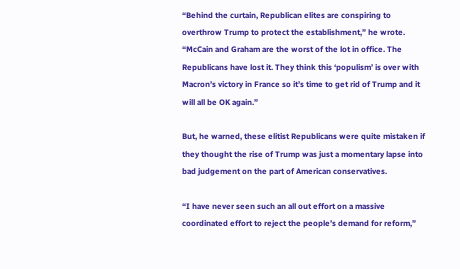“Behind the curtain, Republican elites are conspiring to overthrow Trump to protect the establishment,” he wrote. “McCain and Graham are the worst of the lot in office. The Republicans have lost it. They think this ‘populism’ is over with Macron’s victory in France so it’s time to get rid of Trump and it will all be OK again.”

But, he warned, these elitist Republicans were quite mistaken if they thought the rise of Trump was just a momentary lapse into bad judgement on the part of American conservatives.

“I have never seen such an all out effort on a massive coordinated effort to reject the people’s demand for reform,”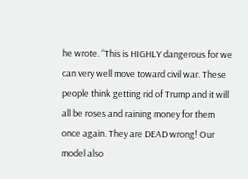he wrote. “This is HIGHLY dangerous for we can very well move toward civil war. These people think getting rid of Trump and it will all be roses and raining money for them once again. They are DEAD wrong! Our model also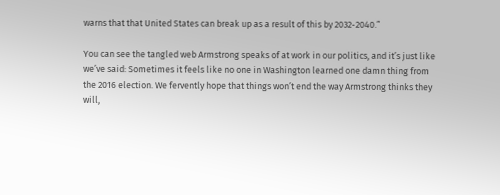warns that that United States can break up as a result of this by 2032-2040.”

You can see the tangled web Armstrong speaks of at work in our politics, and it’s just like we’ve said: Sometimes it feels like no one in Washington learned one damn thing from the 2016 election. We fervently hope that things won’t end the way Armstrong thinks they will,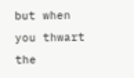but when you thwart the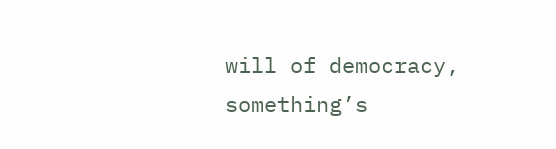will of democracy, something’s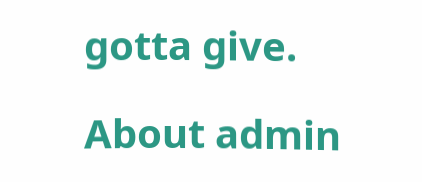gotta give.

About admin